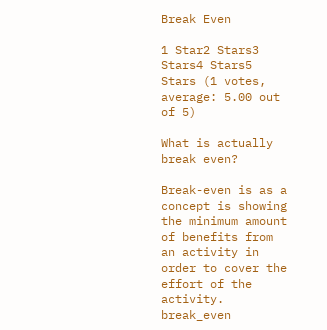Break Even

1 Star2 Stars3 Stars4 Stars5 Stars (1 votes, average: 5.00 out of 5)

What is actually break even?

Break-even is as a concept is showing the minimum amount of benefits from an activity in order to cover the effort of the activity. break_even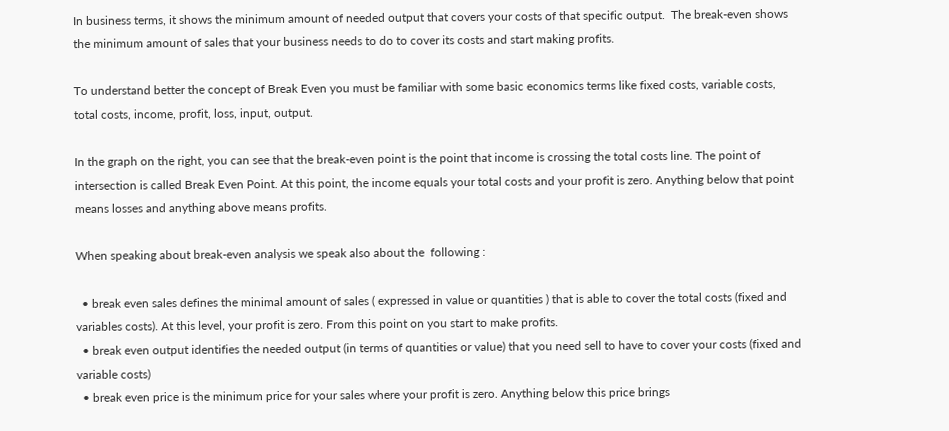In business terms, it shows the minimum amount of needed output that covers your costs of that specific output.  The break-even shows the minimum amount of sales that your business needs to do to cover its costs and start making profits.

To understand better the concept of Break Even you must be familiar with some basic economics terms like fixed costs, variable costs, total costs, income, profit, loss, input, output.

In the graph on the right, you can see that the break-even point is the point that income is crossing the total costs line. The point of intersection is called Break Even Point. At this point, the income equals your total costs and your profit is zero. Anything below that point means losses and anything above means profits.

When speaking about break-even analysis we speak also about the  following :

  • break even sales defines the minimal amount of sales ( expressed in value or quantities ) that is able to cover the total costs (fixed and variables costs). At this level, your profit is zero. From this point on you start to make profits.
  • break even output identifies the needed output (in terms of quantities or value) that you need sell to have to cover your costs (fixed and variable costs)
  • break even price is the minimum price for your sales where your profit is zero. Anything below this price brings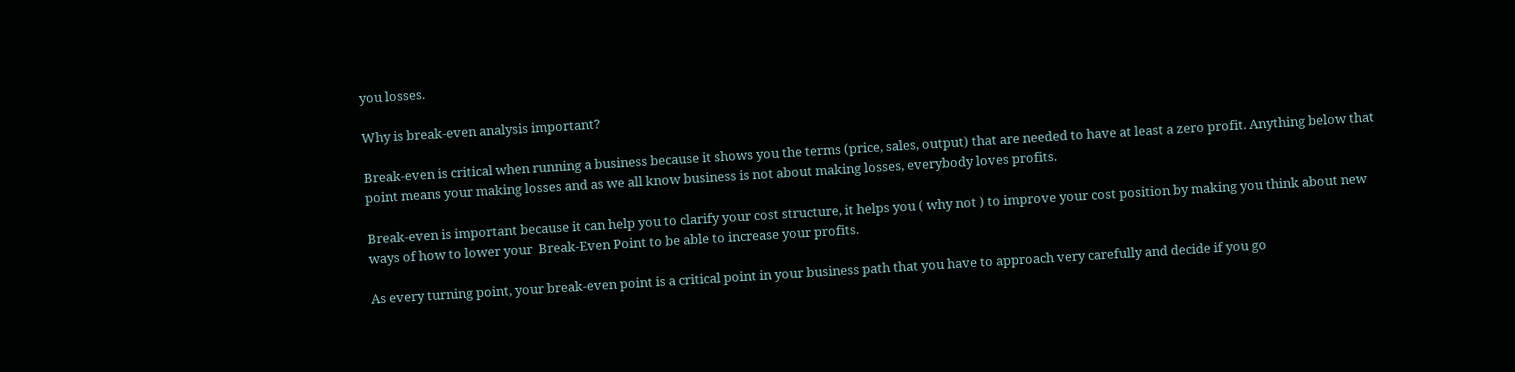you losses.

Why is break-even analysis important?

Break-even is critical when running a business because it shows you the terms (price, sales, output) that are needed to have at least a zero profit. Anything below that point means your making losses and as we all know business is not about making losses, everybody loves profits.

Break-even is important because it can help you to clarify your cost structure, it helps you ( why not ) to improve your cost position by making you think about new ways of how to lower your  Break-Even Point to be able to increase your profits.

As every turning point, your break-even point is a critical point in your business path that you have to approach very carefully and decide if you go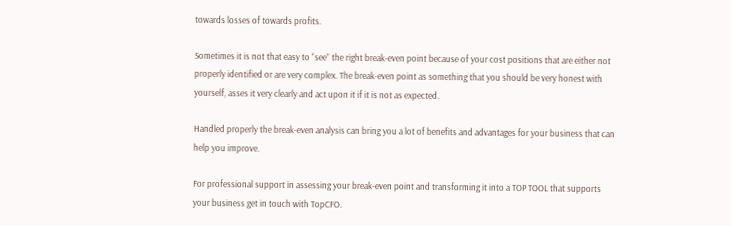towards losses of towards profits.

Sometimes it is not that easy to “see” the right break-even point because of your cost positions that are either not properly identified or are very complex. The break-even point as something that you should be very honest with yourself, asses it very clearly and act upon it if it is not as expected.

Handled properly the break-even analysis can bring you a lot of benefits and advantages for your business that can help you improve.

For professional support in assessing your break-even point and transforming it into a TOP TOOL that supports your business get in touch with TopCFO.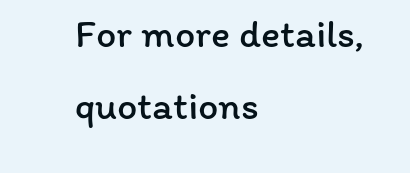For more details, quotations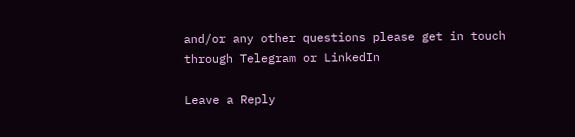and/or any other questions please get in touch  through Telegram or LinkedIn

Leave a Reply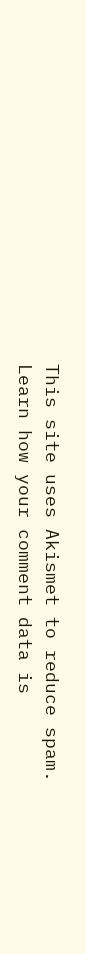This site uses Akismet to reduce spam. Learn how your comment data is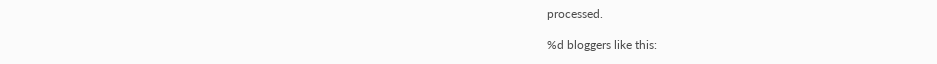processed.

%d bloggers like this: